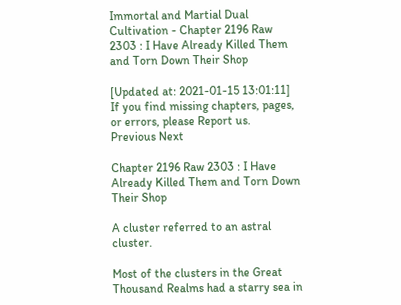Immortal and Martial Dual Cultivation - Chapter 2196 Raw 2303 : I Have Already Killed Them and Torn Down Their Shop

[Updated at: 2021-01-15 13:01:11]
If you find missing chapters, pages, or errors, please Report us.
Previous Next

Chapter 2196 Raw 2303 : I Have Already Killed Them and Torn Down Their Shop

A cluster referred to an astral cluster.

Most of the clusters in the Great Thousand Realms had a starry sea in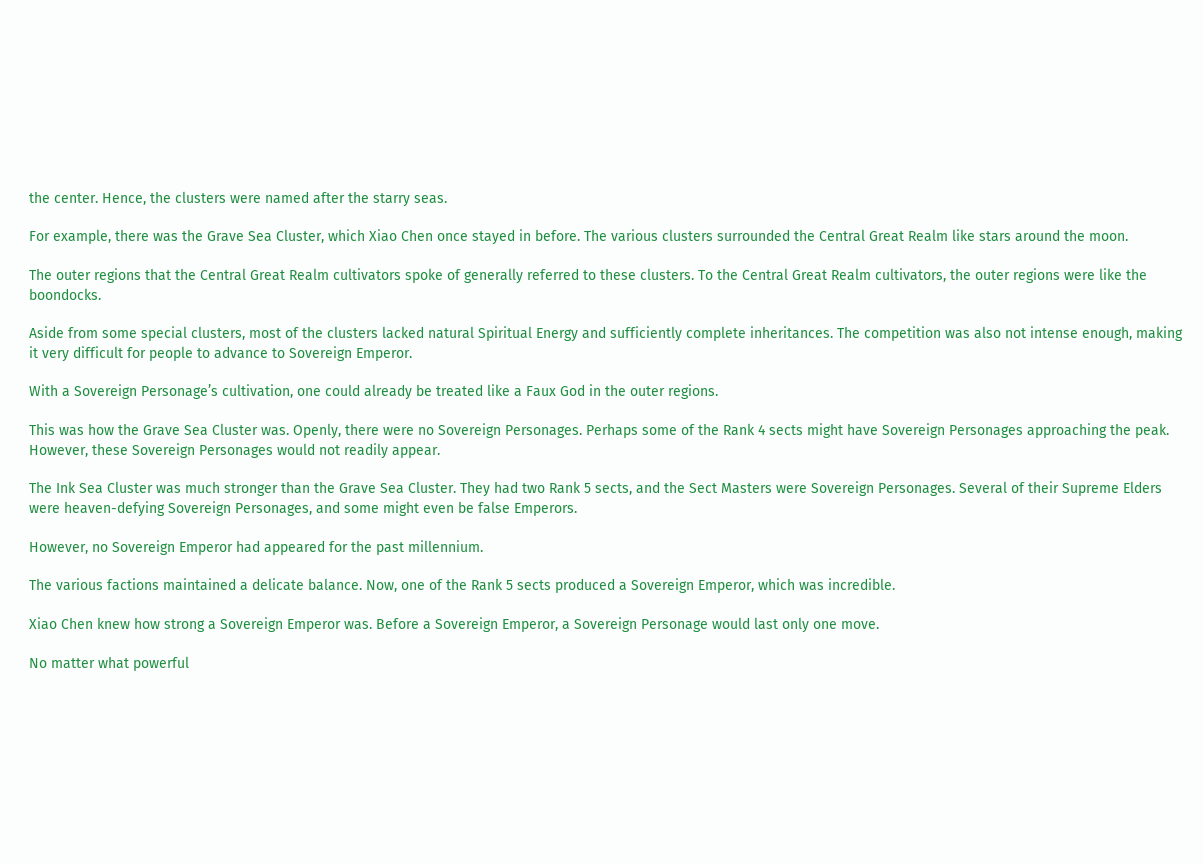the center. Hence, the clusters were named after the starry seas.

For example, there was the Grave Sea Cluster, which Xiao Chen once stayed in before. The various clusters surrounded the Central Great Realm like stars around the moon.

The outer regions that the Central Great Realm cultivators spoke of generally referred to these clusters. To the Central Great Realm cultivators, the outer regions were like the boondocks.

Aside from some special clusters, most of the clusters lacked natural Spiritual Energy and sufficiently complete inheritances. The competition was also not intense enough, making it very difficult for people to advance to Sovereign Emperor.

With a Sovereign Personage’s cultivation, one could already be treated like a Faux God in the outer regions.

This was how the Grave Sea Cluster was. Openly, there were no Sovereign Personages. Perhaps some of the Rank 4 sects might have Sovereign Personages approaching the peak. However, these Sovereign Personages would not readily appear.

The Ink Sea Cluster was much stronger than the Grave Sea Cluster. They had two Rank 5 sects, and the Sect Masters were Sovereign Personages. Several of their Supreme Elders were heaven-defying Sovereign Personages, and some might even be false Emperors.

However, no Sovereign Emperor had appeared for the past millennium.

The various factions maintained a delicate balance. Now, one of the Rank 5 sects produced a Sovereign Emperor, which was incredible.

Xiao Chen knew how strong a Sovereign Emperor was. Before a Sovereign Emperor, a Sovereign Personage would last only one move.

No matter what powerful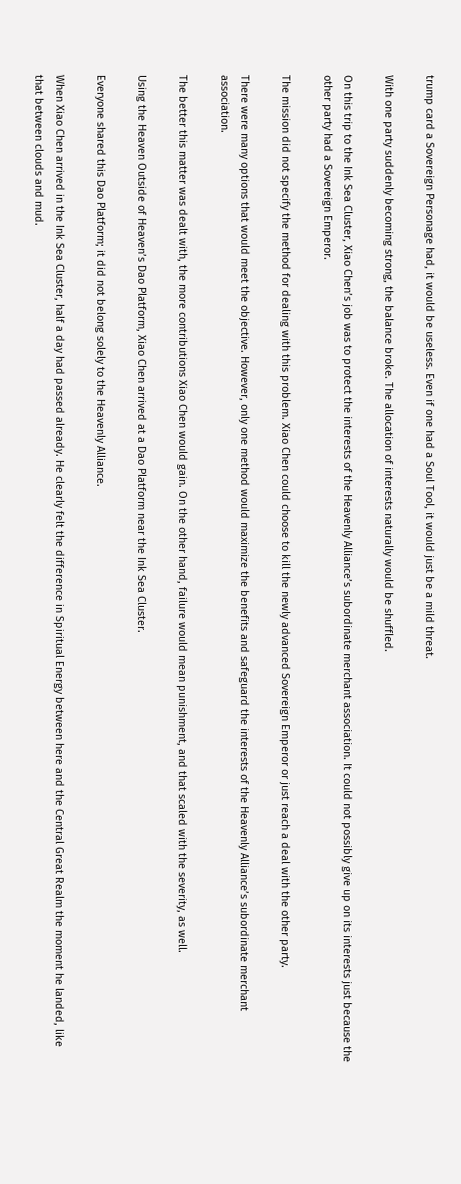trump card a Sovereign Personage had, it would be useless. Even if one had a Soul Tool, it would just be a mild threat.

With one party suddenly becoming strong, the balance broke. The allocation of interests naturally would be shuffled.

On this trip to the Ink Sea Cluster, Xiao Chen’s job was to protect the interests of the Heavenly Alliance’s subordinate merchant association. It could not possibly give up on its interests just because the other party had a Sovereign Emperor.

The mission did not specify the method for dealing with this problem. Xiao Chen could choose to kill the newly advanced Sovereign Emperor or just reach a deal with the other party.

There were many options that would meet the objective. However, only one method would maximize the benefits and safeguard the interests of the Heavenly Alliance’s subordinate merchant association.

The better this matter was dealt with, the more contributions Xiao Chen would gain. On the other hand, failure would mean punishment, and that scaled with the severity, as well.

Using the Heaven Outside of Heaven’s Dao Platform, Xiao Chen arrived at a Dao Platform near the Ink Sea Cluster.

Everyone shared this Dao Platform; it did not belong solely to the Heavenly Alliance.

When Xiao Chen arrived in the Ink Sea Cluster, half a day had passed already. He clearly felt the difference in Spiritual Energy between here and the Central Great Realm the moment he landed, like that between clouds and mud.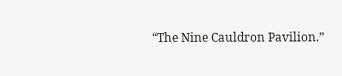“The Nine Cauldron Pavilion.”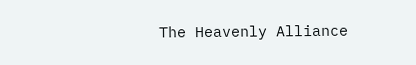The Heavenly Alliance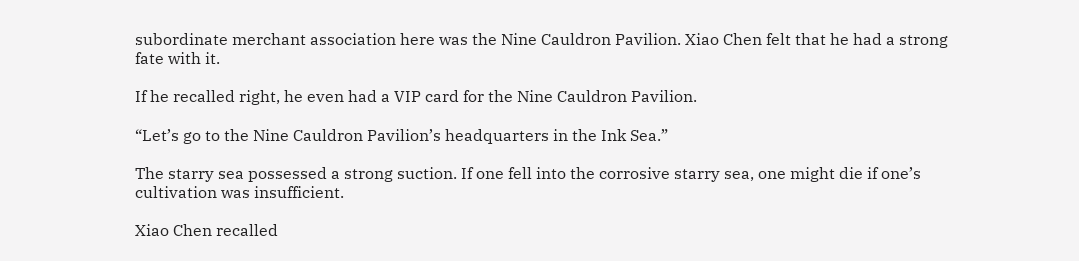subordinate merchant association here was the Nine Cauldron Pavilion. Xiao Chen felt that he had a strong fate with it.

If he recalled right, he even had a VIP card for the Nine Cauldron Pavilion.

“Let’s go to the Nine Cauldron Pavilion’s headquarters in the Ink Sea.”

The starry sea possessed a strong suction. If one fell into the corrosive starry sea, one might die if one’s cultivation was insufficient.

Xiao Chen recalled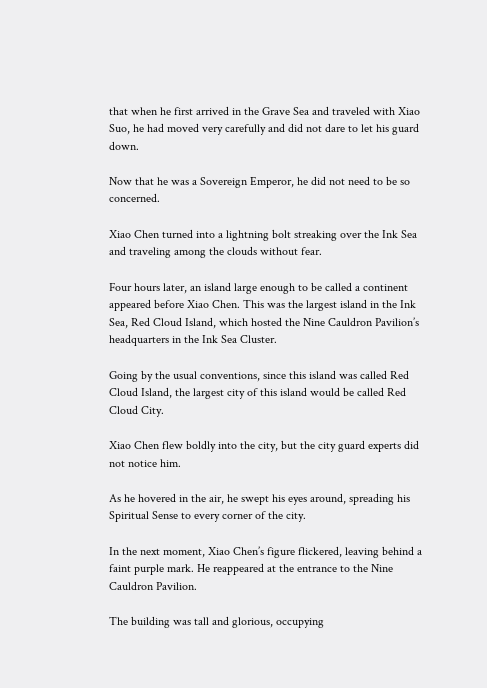that when he first arrived in the Grave Sea and traveled with Xiao Suo, he had moved very carefully and did not dare to let his guard down.

Now that he was a Sovereign Emperor, he did not need to be so concerned.

Xiao Chen turned into a lightning bolt streaking over the Ink Sea and traveling among the clouds without fear.

Four hours later, an island large enough to be called a continent appeared before Xiao Chen. This was the largest island in the Ink Sea, Red Cloud Island, which hosted the Nine Cauldron Pavilion’s headquarters in the Ink Sea Cluster.

Going by the usual conventions, since this island was called Red Cloud Island, the largest city of this island would be called Red Cloud City.

Xiao Chen flew boldly into the city, but the city guard experts did not notice him.

As he hovered in the air, he swept his eyes around, spreading his Spiritual Sense to every corner of the city.

In the next moment, Xiao Chen’s figure flickered, leaving behind a faint purple mark. He reappeared at the entrance to the Nine Cauldron Pavilion.

The building was tall and glorious, occupying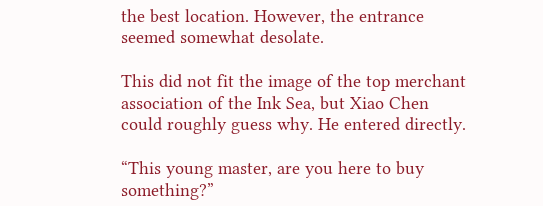the best location. However, the entrance seemed somewhat desolate.

This did not fit the image of the top merchant association of the Ink Sea, but Xiao Chen could roughly guess why. He entered directly.

“This young master, are you here to buy something?”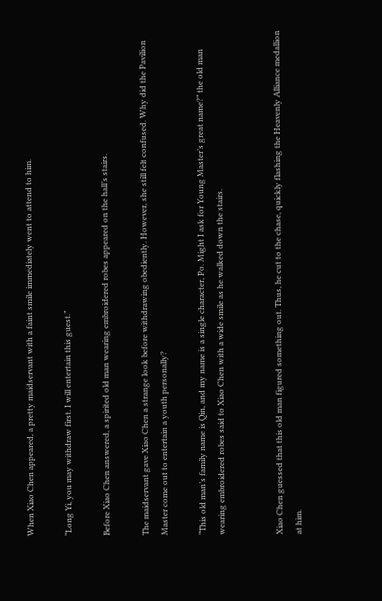When Xiao Chen appeared, a pretty maidservant with a faint smile immediately went to attend to him.

“Long Yi, you may withdraw first. I will entertain this guest.”

Before Xiao Chen answered, a spirited old man wearing embroidered robes appeared on the hall’s stairs.

The maidservant gave Xiao Chen a strange look before withdrawing obediently. However, she still felt confused. Why did the Pavilion Master come out to entertain a youth personally?

“This old man’s family name is Qin, and my name is a single character, Po. Might I ask for Young Master’s great name?” the old man wearing embroidered robes said to Xiao Chen with a wide smile as he walked down the stairs.


Xiao Chen guessed that this old man figured something out. Thus, he cut to the chase, quickly flashing the Heavenly Alliance medallion at him.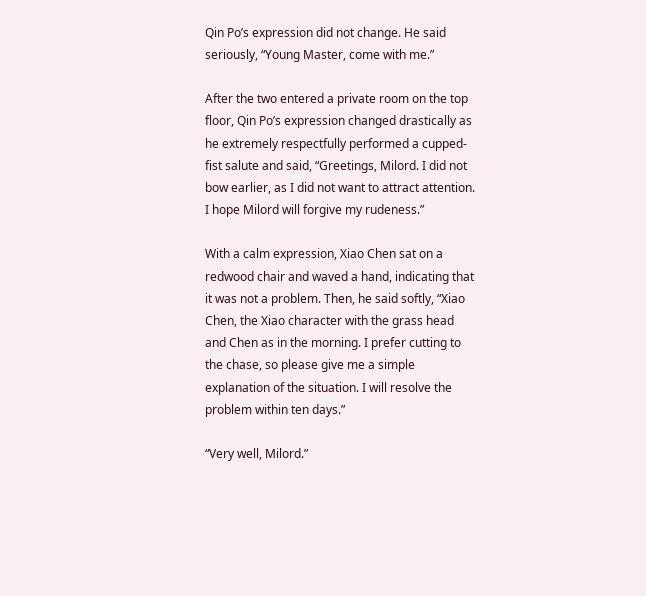Qin Po’s expression did not change. He said seriously, “Young Master, come with me.”

After the two entered a private room on the top floor, Qin Po’s expression changed drastically as he extremely respectfully performed a cupped-fist salute and said, “Greetings, Milord. I did not bow earlier, as I did not want to attract attention. I hope Milord will forgive my rudeness.”

With a calm expression, Xiao Chen sat on a redwood chair and waved a hand, indicating that it was not a problem. Then, he said softly, “Xiao Chen, the Xiao character with the grass head and Chen as in the morning. I prefer cutting to the chase, so please give me a simple explanation of the situation. I will resolve the problem within ten days.”

“Very well, Milord.”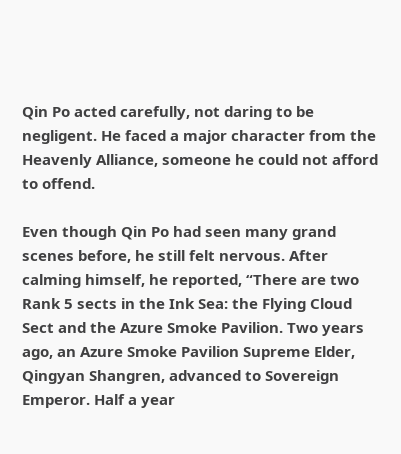Qin Po acted carefully, not daring to be negligent. He faced a major character from the Heavenly Alliance, someone he could not afford to offend.

Even though Qin Po had seen many grand scenes before, he still felt nervous. After calming himself, he reported, “There are two Rank 5 sects in the Ink Sea: the Flying Cloud Sect and the Azure Smoke Pavilion. Two years ago, an Azure Smoke Pavilion Supreme Elder, Qingyan Shangren, advanced to Sovereign Emperor. Half a year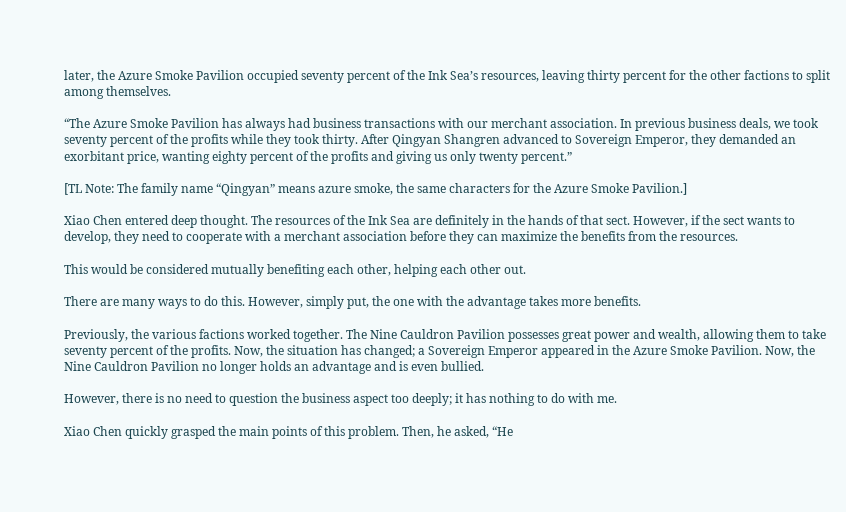later, the Azure Smoke Pavilion occupied seventy percent of the Ink Sea’s resources, leaving thirty percent for the other factions to split among themselves.

“The Azure Smoke Pavilion has always had business transactions with our merchant association. In previous business deals, we took seventy percent of the profits while they took thirty. After Qingyan Shangren advanced to Sovereign Emperor, they demanded an exorbitant price, wanting eighty percent of the profits and giving us only twenty percent.”

[TL Note: The family name “Qingyan” means azure smoke, the same characters for the Azure Smoke Pavilion.]

Xiao Chen entered deep thought. The resources of the Ink Sea are definitely in the hands of that sect. However, if the sect wants to develop, they need to cooperate with a merchant association before they can maximize the benefits from the resources.

This would be considered mutually benefiting each other, helping each other out.

There are many ways to do this. However, simply put, the one with the advantage takes more benefits.

Previously, the various factions worked together. The Nine Cauldron Pavilion possesses great power and wealth, allowing them to take seventy percent of the profits. Now, the situation has changed; a Sovereign Emperor appeared in the Azure Smoke Pavilion. Now, the Nine Cauldron Pavilion no longer holds an advantage and is even bullied.

However, there is no need to question the business aspect too deeply; it has nothing to do with me.

Xiao Chen quickly grasped the main points of this problem. Then, he asked, “He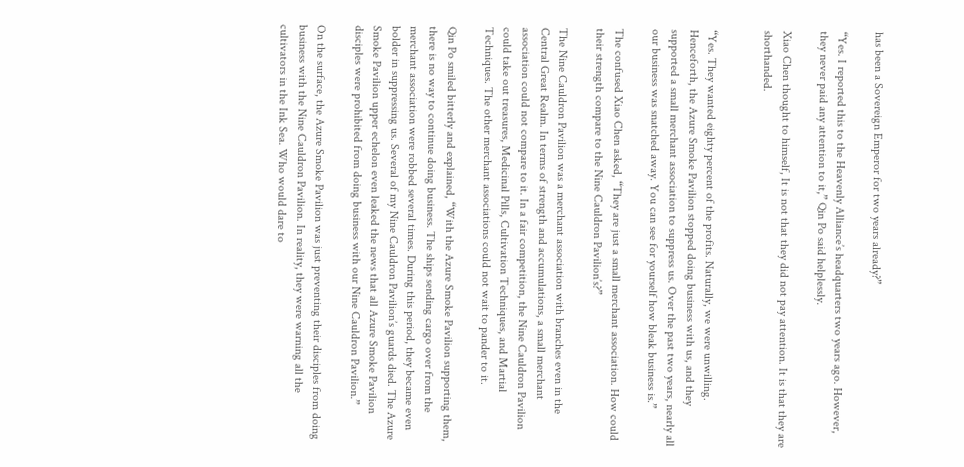has been a Sovereign Emperor for two years already?”

“Yes. I reported this to the Heavenly Alliance’s headquarters two years ago. However, they never paid any attention to it,” Qin Po said helplessly.

Xiao Chen thought to himself, It is not that they did not pay attention. It is that they are shorthanded.


“Yes. They wanted eighty percent of the profits. Naturally, we were unwilling. Henceforth, the Azure Smoke Pavilion stopped doing business with us, and they supported a small merchant association to suppress us. Over the past two years, nearly all our business was snatched away. You can see for yourself how bleak business is.”

The confused Xiao Chen asked, “They are just a small merchant association. How could their strength compare to the Nine Cauldron Pavilion’s?”

The Nine Cauldron Pavilion was a merchant association with branches even in the Central Great Realm. In terms of strength and accumulations, a small merchant association could not compare to it. In a fair competition, the Nine Cauldron Pavilion could take out treasures, Medicinal Pills, Cultivation Techniques, and Martial Techniques. The other merchant associations could not wait to pander to it.

Qin Po smiled bitterly and explained, “With the Azure Smoke Pavilion supporting them, there is no way to continue doing business. The ships sending cargo over from the merchant association were robbed several times. During this period, they became even bolder in suppressing us. Several of my Nine Cauldron Pavilion’s guards died. The Azure Smoke Pavilion upper echelon even leaked the news that all Azure Smoke Pavilion disciples were prohibited from doing business with our Nine Cauldron Pavilion.”

On the surface, the Azure Smoke Pavilion was just preventing their disciples from doing business with the Nine Cauldron Pavilion. In reality, they were warning all the cultivators in the Ink Sea. Who would dare to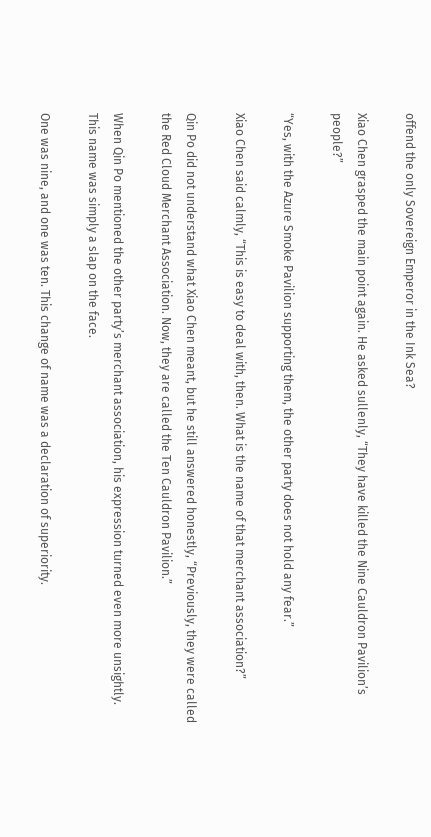offend the only Sovereign Emperor in the Ink Sea?

Xiao Chen grasped the main point again. He asked sullenly, “They have killed the Nine Cauldron Pavilion’s people?”

“Yes, with the Azure Smoke Pavilion supporting them, the other party does not hold any fear.”

Xiao Chen said calmly, “This is easy to deal with, then. What is the name of that merchant association?”

Qin Po did not understand what Xiao Chen meant, but he still answered honestly, “Previously, they were called the Red Cloud Merchant Association. Now, they are called the Ten Cauldron Pavilion.”

When Qin Po mentioned the other party’s merchant association, his expression turned even more unsightly. This name was simply a slap on the face.

One was nine, and one was ten. This change of name was a declaration of superiority.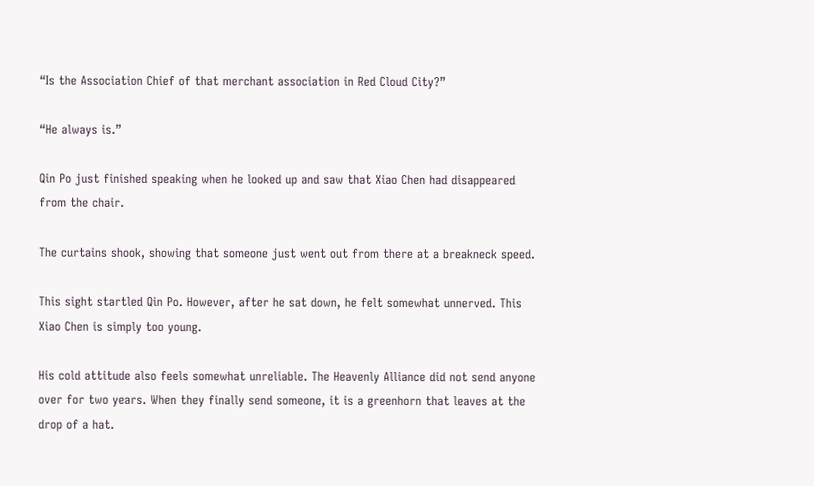“Is the Association Chief of that merchant association in Red Cloud City?”

“He always is.”

Qin Po just finished speaking when he looked up and saw that Xiao Chen had disappeared from the chair.

The curtains shook, showing that someone just went out from there at a breakneck speed.

This sight startled Qin Po. However, after he sat down, he felt somewhat unnerved. This Xiao Chen is simply too young.

His cold attitude also feels somewhat unreliable. The Heavenly Alliance did not send anyone over for two years. When they finally send someone, it is a greenhorn that leaves at the drop of a hat.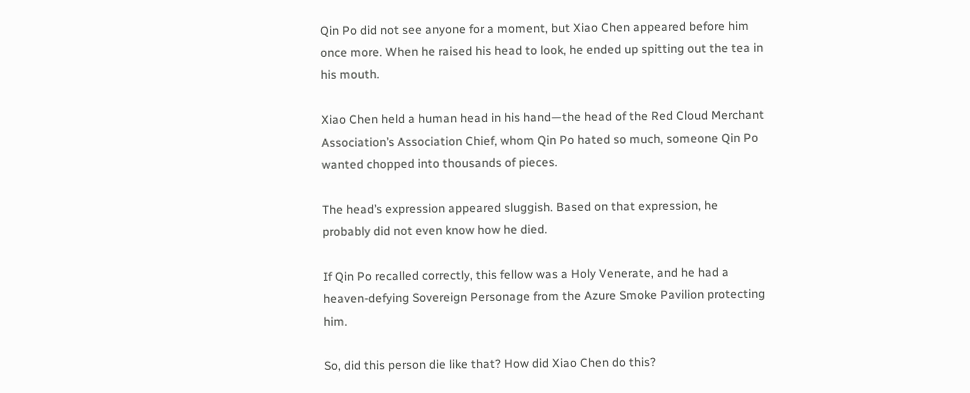Qin Po did not see anyone for a moment, but Xiao Chen appeared before him once more. When he raised his head to look, he ended up spitting out the tea in his mouth.

Xiao Chen held a human head in his hand—the head of the Red Cloud Merchant Association’s Association Chief, whom Qin Po hated so much, someone Qin Po wanted chopped into thousands of pieces.

The head’s expression appeared sluggish. Based on that expression, he probably did not even know how he died.

If Qin Po recalled correctly, this fellow was a Holy Venerate, and he had a heaven-defying Sovereign Personage from the Azure Smoke Pavilion protecting him.

So, did this person die like that? How did Xiao Chen do this?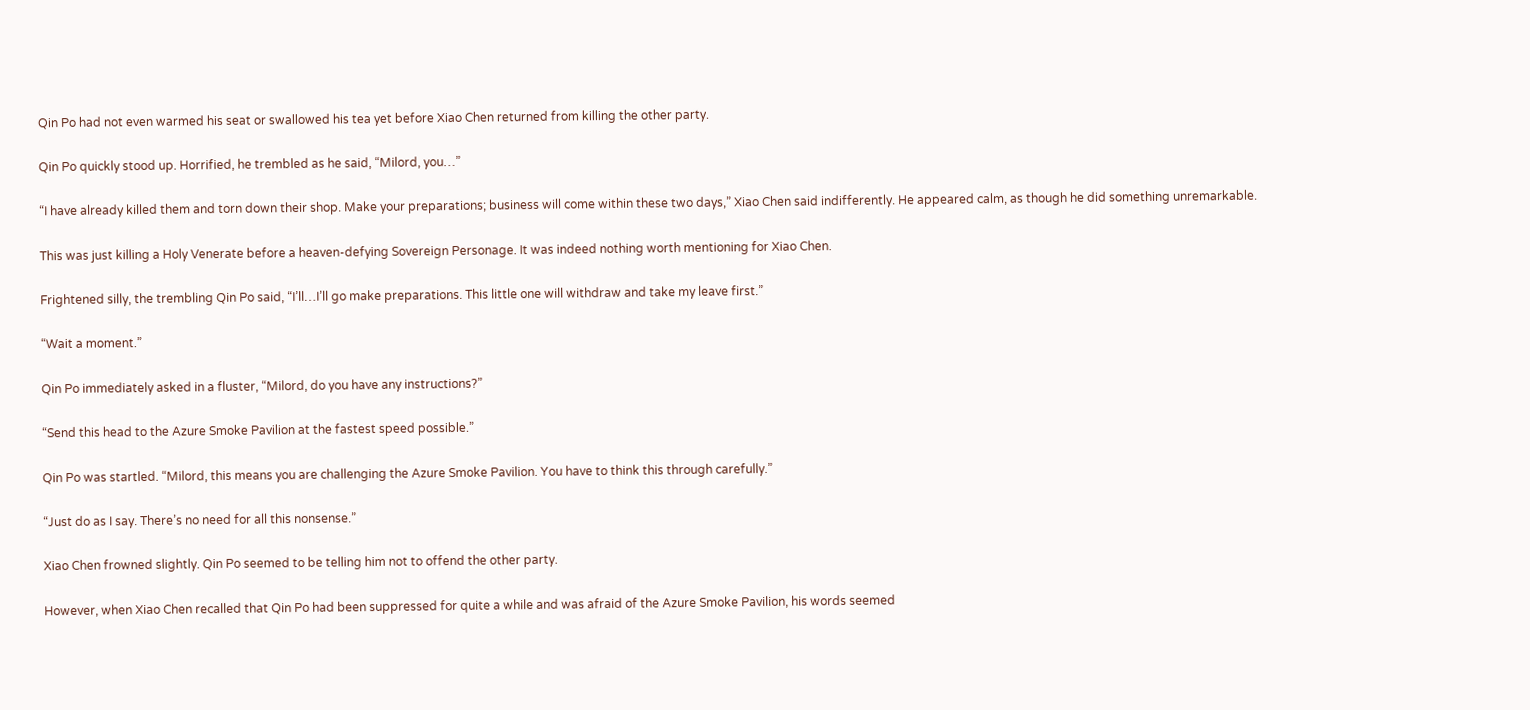Qin Po had not even warmed his seat or swallowed his tea yet before Xiao Chen returned from killing the other party.

Qin Po quickly stood up. Horrified, he trembled as he said, “Milord, you…”

“I have already killed them and torn down their shop. Make your preparations; business will come within these two days,” Xiao Chen said indifferently. He appeared calm, as though he did something unremarkable.

This was just killing a Holy Venerate before a heaven-defying Sovereign Personage. It was indeed nothing worth mentioning for Xiao Chen.

Frightened silly, the trembling Qin Po said, “I’ll…I’ll go make preparations. This little one will withdraw and take my leave first.”

“Wait a moment.”

Qin Po immediately asked in a fluster, “Milord, do you have any instructions?”

“Send this head to the Azure Smoke Pavilion at the fastest speed possible.”

Qin Po was startled. “Milord, this means you are challenging the Azure Smoke Pavilion. You have to think this through carefully.”

“Just do as I say. There’s no need for all this nonsense.”

Xiao Chen frowned slightly. Qin Po seemed to be telling him not to offend the other party.

However, when Xiao Chen recalled that Qin Po had been suppressed for quite a while and was afraid of the Azure Smoke Pavilion, his words seemed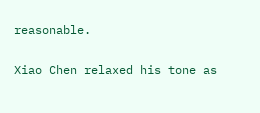reasonable.

Xiao Chen relaxed his tone as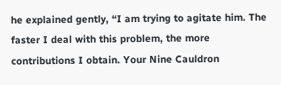he explained gently, “I am trying to agitate him. The faster I deal with this problem, the more contributions I obtain. Your Nine Cauldron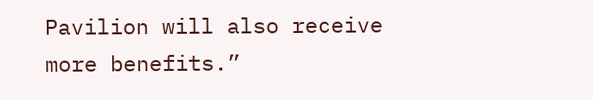Pavilion will also receive more benefits.”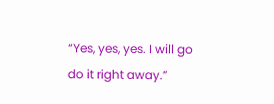“Yes, yes, yes. I will go do it right away.”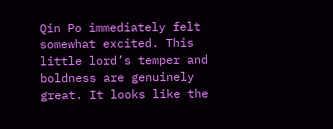Qin Po immediately felt somewhat excited. This little lord’s temper and boldness are genuinely great. It looks like the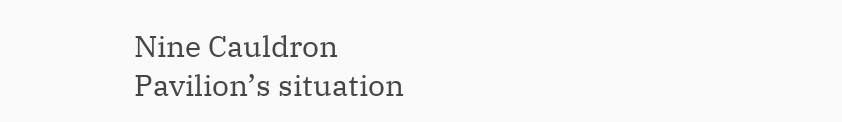Nine Cauldron Pavilion’s situation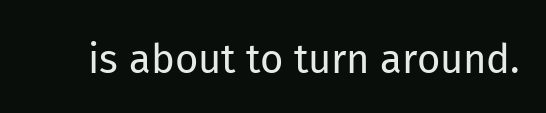is about to turn around.